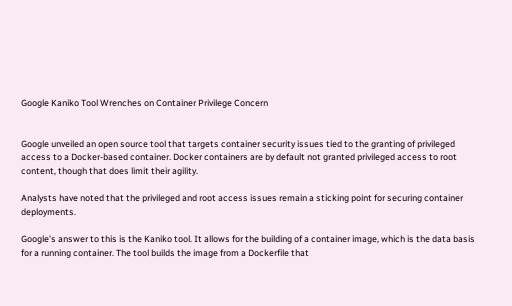Google Kaniko Tool Wrenches on Container Privilege Concern


Google unveiled an open source tool that targets container security issues tied to the granting of privileged access to a Docker-based container. Docker containers are by default not granted privileged access to root content, though that does limit their agility.

Analysts have noted that the privileged and root access issues remain a sticking point for securing container deployments.

Google’s answer to this is the Kaniko tool. It allows for the building of a container image, which is the data basis for a running container. The tool builds the image from a Dockerfile that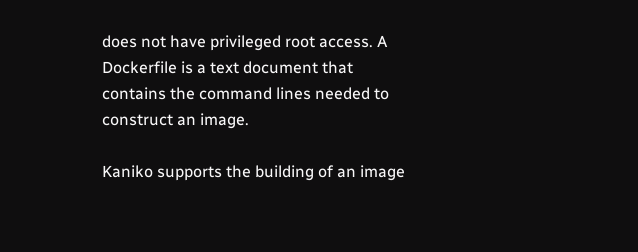does not have privileged root access. A Dockerfile is a text document that contains the command lines needed to construct an image.

Kaniko supports the building of an image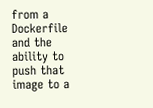from a Dockerfile and the ability to push that image to a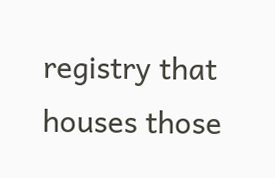registry that houses those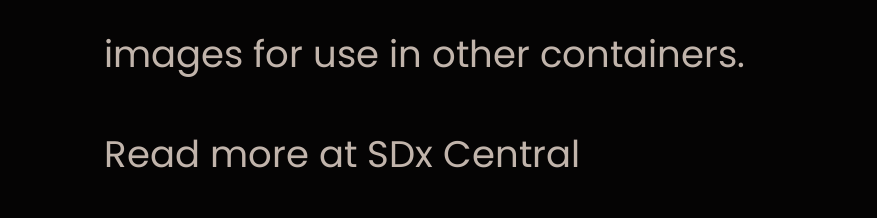images for use in other containers.

Read more at SDx Central